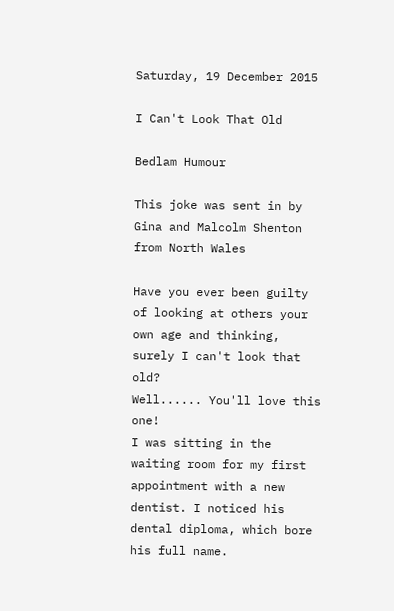Saturday, 19 December 2015

I Can't Look That Old

Bedlam Humour

This joke was sent in by Gina and Malcolm Shenton from North Wales

Have you ever been guilty of looking at others your own age and thinking, surely I can't look that old?
Well...... You'll love this one!
I was sitting in the waiting room for my first appointment with a new dentist. I noticed his dental diploma, which bore his full name.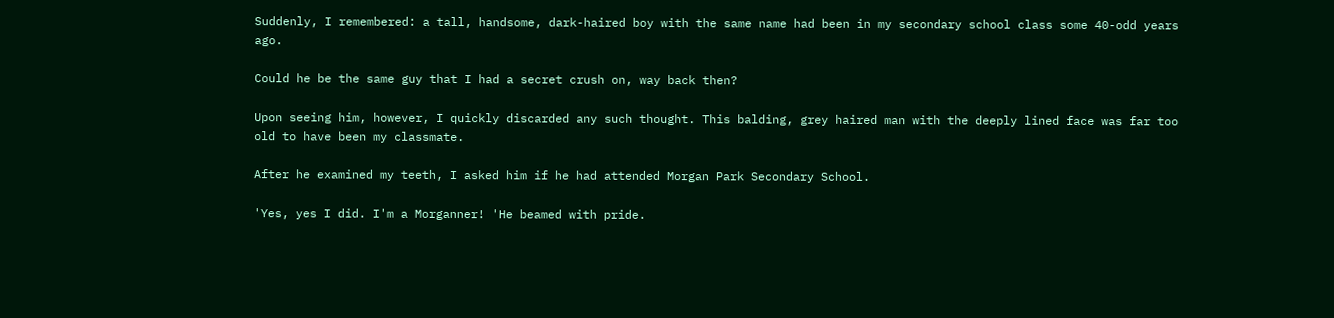Suddenly, I remembered: a tall, handsome, dark-haired boy with the same name had been in my secondary school class some 40-odd years ago.

Could he be the same guy that I had a secret crush on, way back then?

Upon seeing him, however, I quickly discarded any such thought. This balding, grey haired man with the deeply lined face was far too old to have been my classmate.

After he examined my teeth, I asked him if he had attended Morgan Park Secondary School.

'Yes, yes I did. I'm a Morganner! 'He beamed with pride.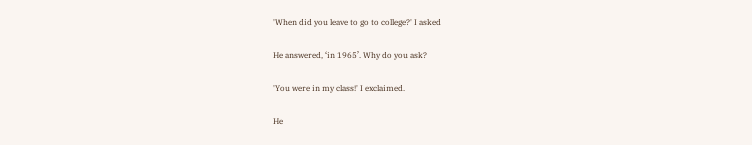'When did you leave to go to college?' I asked

He answered, ‘in 1965’. Why do you ask?

'You were in my class!' I exclaimed.

He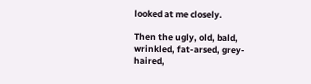looked at me closely.

Then the ugly, old, bald, wrinkled, fat-arsed, grey-haired,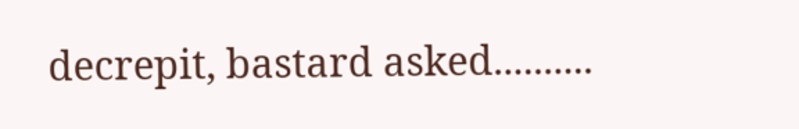decrepit, bastard asked..........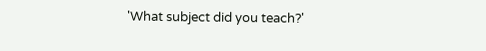'What subject did you teach?'